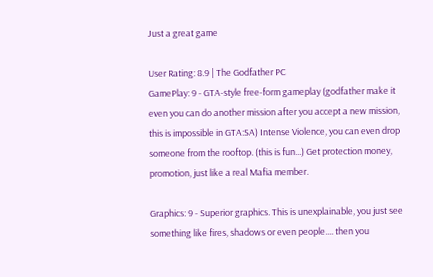Just a great game

User Rating: 8.9 | The Godfather PC
GamePlay: 9 - GTA-style free-form gameplay (godfather make it even you can do another mission after you accept a new mission, this is impossible in GTA:SA) Intense Violence, you can even drop someone from the rooftop. (this is fun...) Get protection money, promotion, just like a real Mafia member.

Graphics: 9 - Superior graphics. This is unexplainable, you just see something like fires, shadows or even people.... then you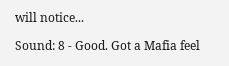will notice...

Sound: 8 - Good. Got a Mafia feel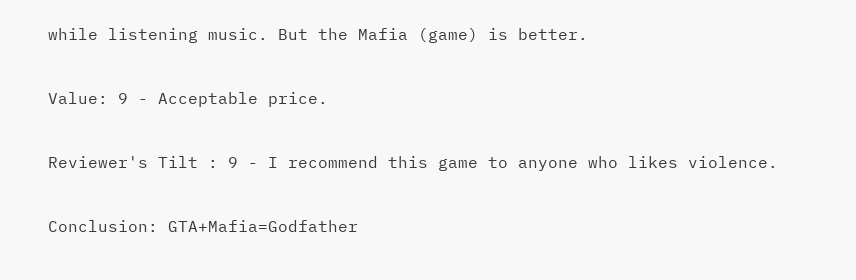while listening music. But the Mafia (game) is better.

Value: 9 - Acceptable price.

Reviewer's Tilt : 9 - I recommend this game to anyone who likes violence.

Conclusion: GTA+Mafia=Godfather